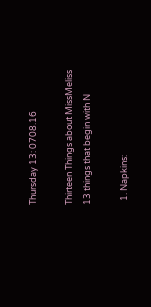Thursday 13: 0708.16

Thirteen Things about MissMeliss
13 things that begin with N

  1. Napkins: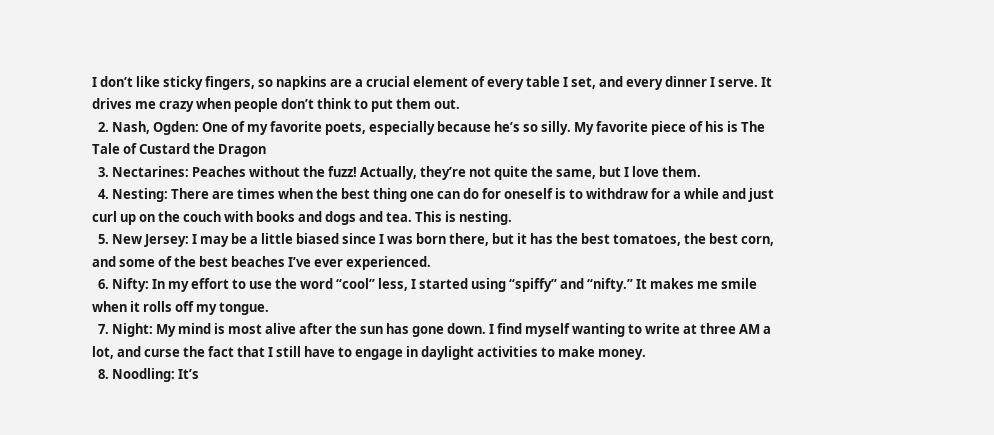I don’t like sticky fingers, so napkins are a crucial element of every table I set, and every dinner I serve. It drives me crazy when people don’t think to put them out.
  2. Nash, Ogden: One of my favorite poets, especially because he’s so silly. My favorite piece of his is The Tale of Custard the Dragon
  3. Nectarines: Peaches without the fuzz! Actually, they’re not quite the same, but I love them.
  4. Nesting: There are times when the best thing one can do for oneself is to withdraw for a while and just curl up on the couch with books and dogs and tea. This is nesting.
  5. New Jersey: I may be a little biased since I was born there, but it has the best tomatoes, the best corn, and some of the best beaches I’ve ever experienced.
  6. Nifty: In my effort to use the word “cool” less, I started using “spiffy” and “nifty.” It makes me smile when it rolls off my tongue.
  7. Night: My mind is most alive after the sun has gone down. I find myself wanting to write at three AM a lot, and curse the fact that I still have to engage in daylight activities to make money.
  8. Noodling: It’s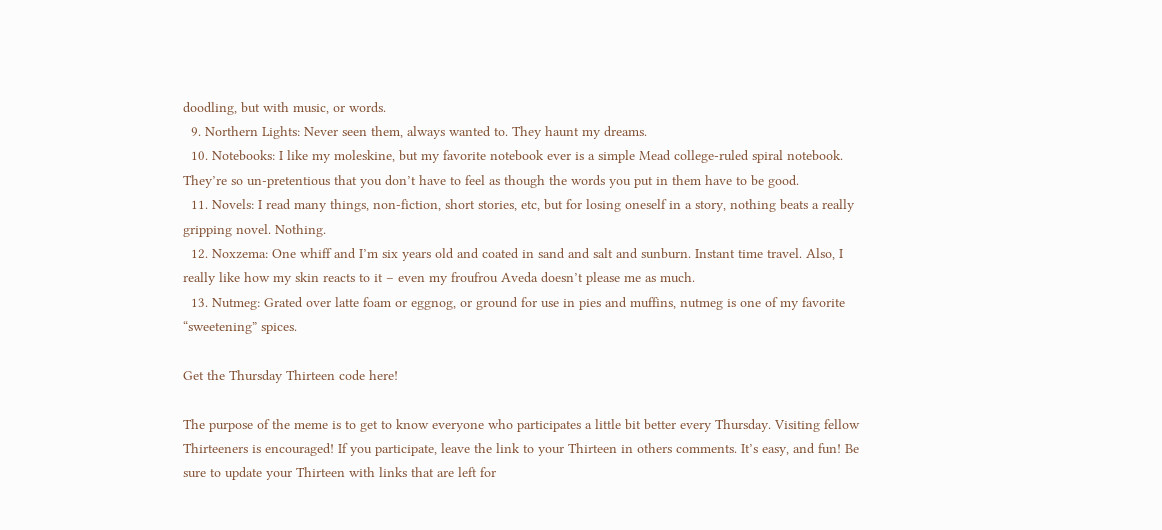doodling, but with music, or words.
  9. Northern Lights: Never seen them, always wanted to. They haunt my dreams.
  10. Notebooks: I like my moleskine, but my favorite notebook ever is a simple Mead college-ruled spiral notebook. They’re so un-pretentious that you don’t have to feel as though the words you put in them have to be good.
  11. Novels: I read many things, non-fiction, short stories, etc, but for losing oneself in a story, nothing beats a really gripping novel. Nothing.
  12. Noxzema: One whiff and I’m six years old and coated in sand and salt and sunburn. Instant time travel. Also, I really like how my skin reacts to it – even my froufrou Aveda doesn’t please me as much.
  13. Nutmeg: Grated over latte foam or eggnog, or ground for use in pies and muffins, nutmeg is one of my favorite “sweetening” spices.

Get the Thursday Thirteen code here!

The purpose of the meme is to get to know everyone who participates a little bit better every Thursday. Visiting fellow Thirteeners is encouraged! If you participate, leave the link to your Thirteen in others comments. It’s easy, and fun! Be sure to update your Thirteen with links that are left for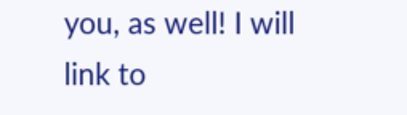you, as well! I will link to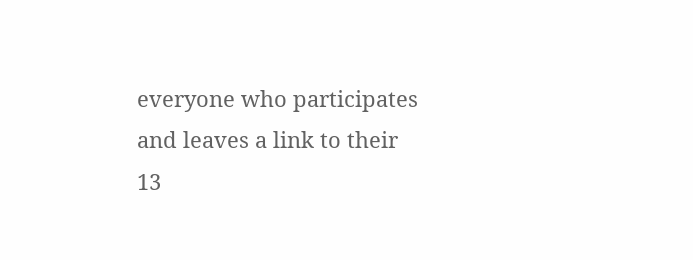everyone who participates and leaves a link to their 13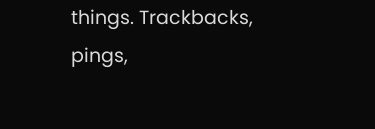things. Trackbacks, pings,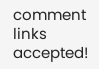comment links accepted!